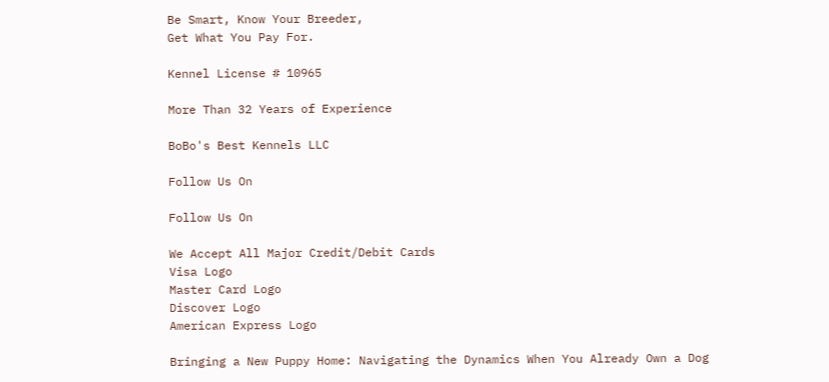Be Smart, Know Your Breeder,
Get What You Pay For.

Kennel License # 10965

More Than 32 Years of Experience

BoBo's Best Kennels LLC

Follow Us On

Follow Us On

We Accept All Major Credit/Debit Cards
Visa Logo
Master Card Logo
Discover Logo
American Express Logo

Bringing a New Puppy Home: Navigating the Dynamics When You Already Own a Dog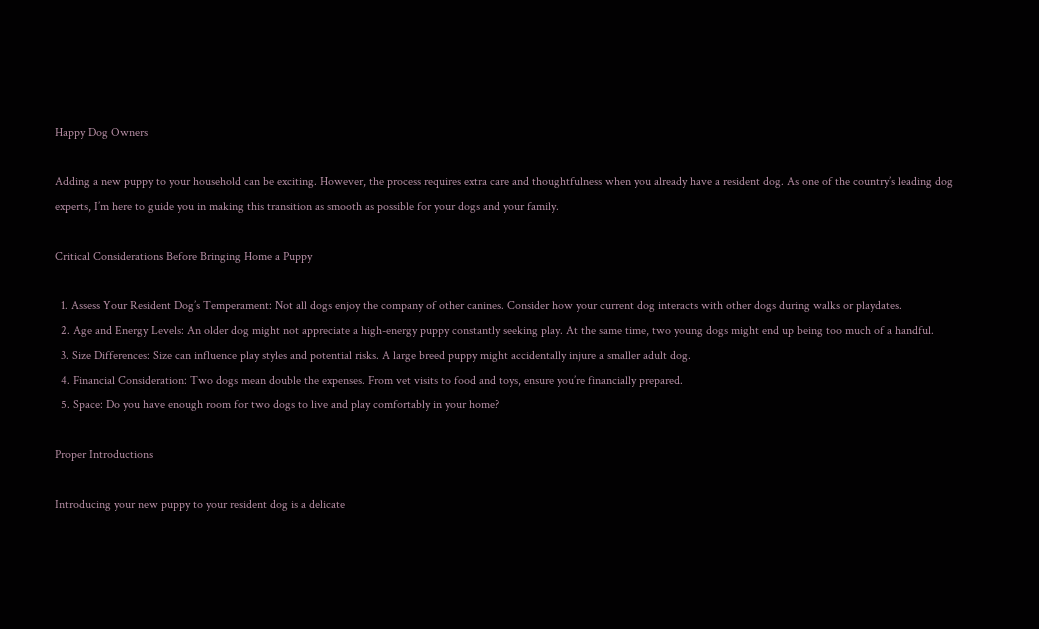Happy Dog Owners

Adding a new puppy to your household can be exciting. However, the process requires extra care and thoughtfulness when you already have a resident dog. As one of the country’s leading dog experts, I’m here to guide you in making this transition as smooth as possible for your dogs and your family.

Critical Considerations Before Bringing Home a Puppy

  1. Assess Your Resident Dog’s Temperament: Not all dogs enjoy the company of other canines. Consider how your current dog interacts with other dogs during walks or playdates.
  2. Age and Energy Levels: An older dog might not appreciate a high-energy puppy constantly seeking play. At the same time, two young dogs might end up being too much of a handful.
  3. Size Differences: Size can influence play styles and potential risks. A large breed puppy might accidentally injure a smaller adult dog.
  4. Financial Consideration: Two dogs mean double the expenses. From vet visits to food and toys, ensure you’re financially prepared.
  5. Space: Do you have enough room for two dogs to live and play comfortably in your home?

Proper Introductions

Introducing your new puppy to your resident dog is a delicate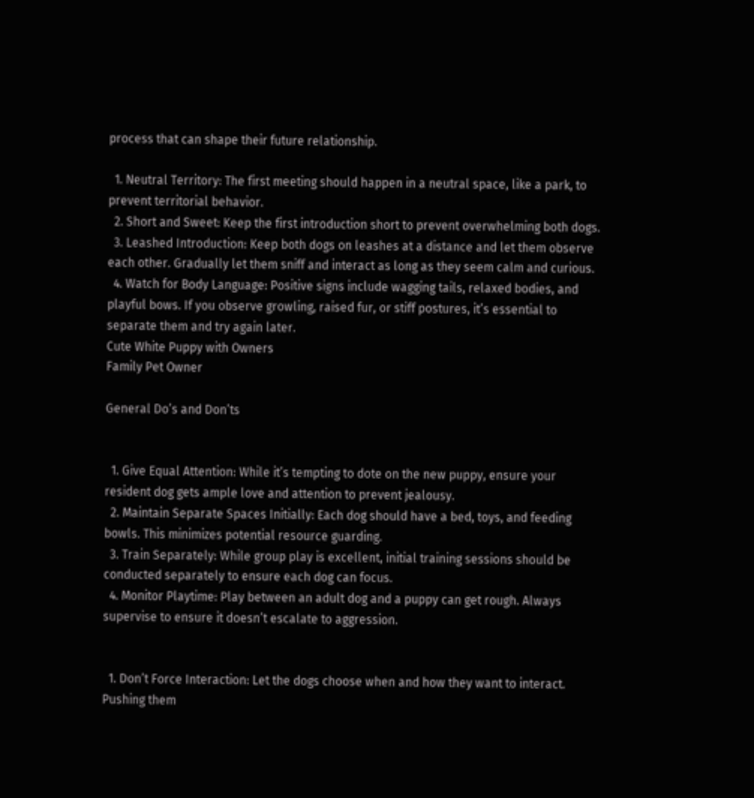process that can shape their future relationship.

  1. Neutral Territory: The first meeting should happen in a neutral space, like a park, to prevent territorial behavior.
  2. Short and Sweet: Keep the first introduction short to prevent overwhelming both dogs.
  3. Leashed Introduction: Keep both dogs on leashes at a distance and let them observe each other. Gradually let them sniff and interact as long as they seem calm and curious.
  4. Watch for Body Language: Positive signs include wagging tails, relaxed bodies, and playful bows. If you observe growling, raised fur, or stiff postures, it’s essential to separate them and try again later.
Cute White Puppy with Owners
Family Pet Owner

General Do’s and Don’ts


  1. Give Equal Attention: While it’s tempting to dote on the new puppy, ensure your resident dog gets ample love and attention to prevent jealousy.
  2. Maintain Separate Spaces Initially: Each dog should have a bed, toys, and feeding bowls. This minimizes potential resource guarding.
  3. Train Separately: While group play is excellent, initial training sessions should be conducted separately to ensure each dog can focus.
  4. Monitor Playtime: Play between an adult dog and a puppy can get rough. Always supervise to ensure it doesn’t escalate to aggression.


  1. Don’t Force Interaction: Let the dogs choose when and how they want to interact. Pushing them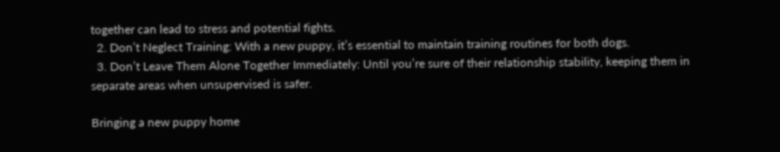together can lead to stress and potential fights.
  2. Don’t Neglect Training: With a new puppy, it’s essential to maintain training routines for both dogs.
  3. Don’t Leave Them Alone Together Immediately: Until you’re sure of their relationship stability, keeping them in separate areas when unsupervised is safer.

Bringing a new puppy home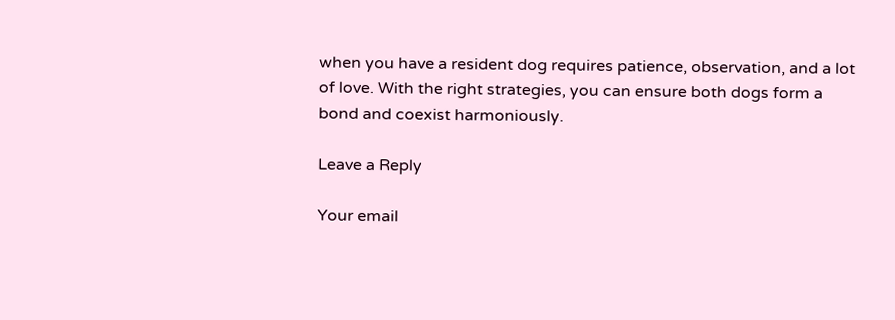when you have a resident dog requires patience, observation, and a lot of love. With the right strategies, you can ensure both dogs form a bond and coexist harmoniously.

Leave a Reply

Your email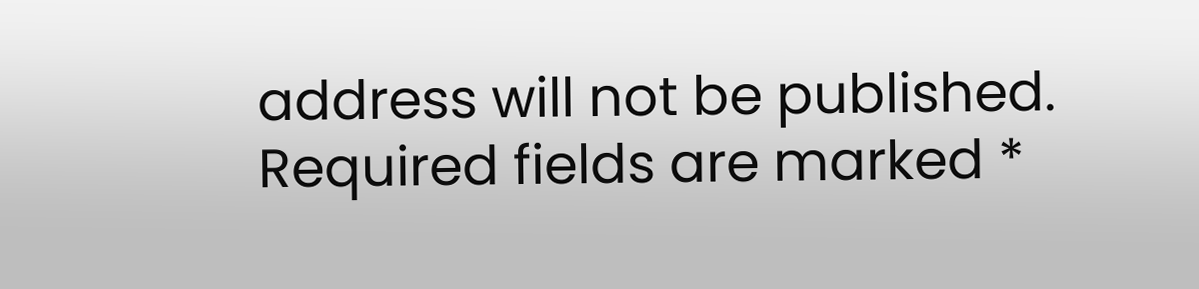address will not be published. Required fields are marked *